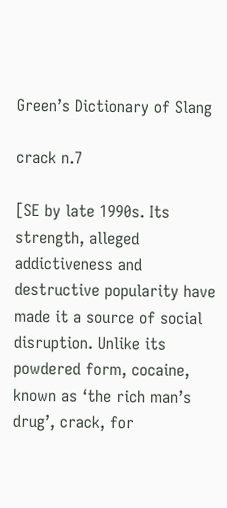Green’s Dictionary of Slang

crack n.7

[SE by late 1990s. Its strength, alleged addictiveness and destructive popularity have made it a source of social disruption. Unlike its powdered form, cocaine, known as ‘the rich man’s drug’, crack, for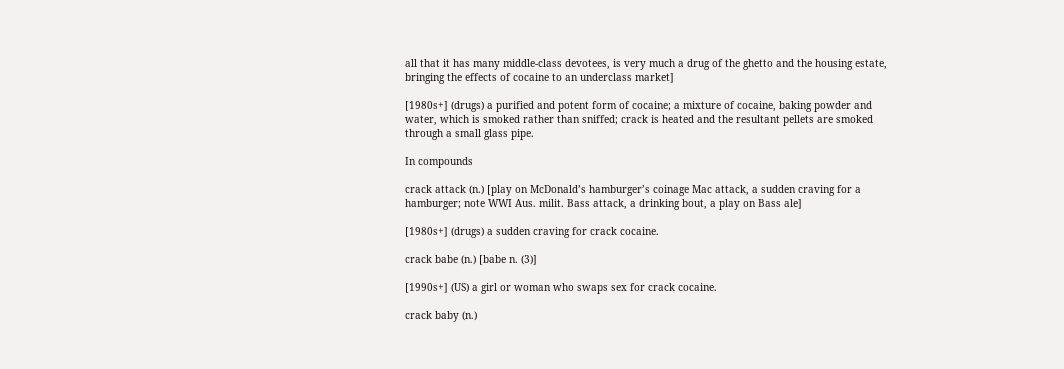all that it has many middle-class devotees, is very much a drug of the ghetto and the housing estate, bringing the effects of cocaine to an underclass market]

[1980s+] (drugs) a purified and potent form of cocaine; a mixture of cocaine, baking powder and water, which is smoked rather than sniffed; crack is heated and the resultant pellets are smoked through a small glass pipe.

In compounds

crack attack (n.) [play on McDonald’s hamburger’s coinage Mac attack, a sudden craving for a hamburger; note WWI Aus. milit. Bass attack, a drinking bout, a play on Bass ale]

[1980s+] (drugs) a sudden craving for crack cocaine.

crack babe (n.) [babe n. (3)]

[1990s+] (US) a girl or woman who swaps sex for crack cocaine.

crack baby (n.)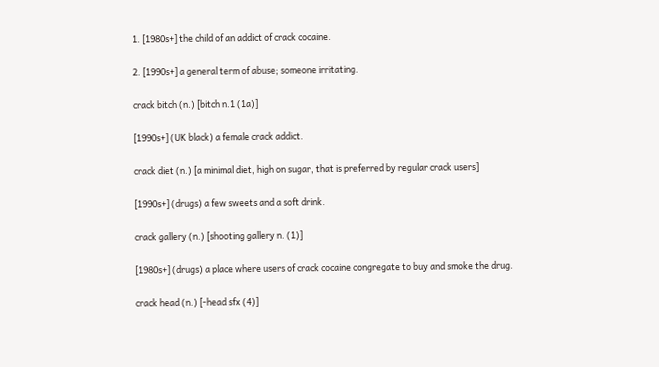1. [1980s+] the child of an addict of crack cocaine.

2. [1990s+] a general term of abuse; someone irritating.

crack bitch (n.) [bitch n.1 (1a)]

[1990s+] (UK black) a female crack addict.

crack diet (n.) [a minimal diet, high on sugar, that is preferred by regular crack users]

[1990s+] (drugs) a few sweets and a soft drink.

crack gallery (n.) [shooting gallery n. (1)]

[1980s+] (drugs) a place where users of crack cocaine congregate to buy and smoke the drug.

crack head (n.) [-head sfx (4)]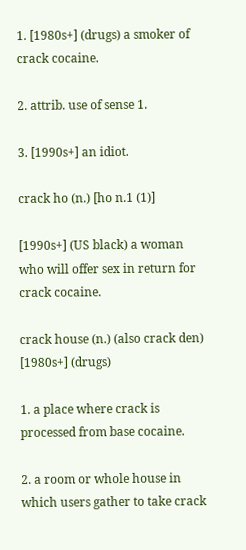1. [1980s+] (drugs) a smoker of crack cocaine.

2. attrib. use of sense 1.

3. [1990s+] an idiot.

crack ho (n.) [ho n.1 (1)]

[1990s+] (US black) a woman who will offer sex in return for crack cocaine.

crack house (n.) (also crack den) [1980s+] (drugs)

1. a place where crack is processed from base cocaine.

2. a room or whole house in which users gather to take crack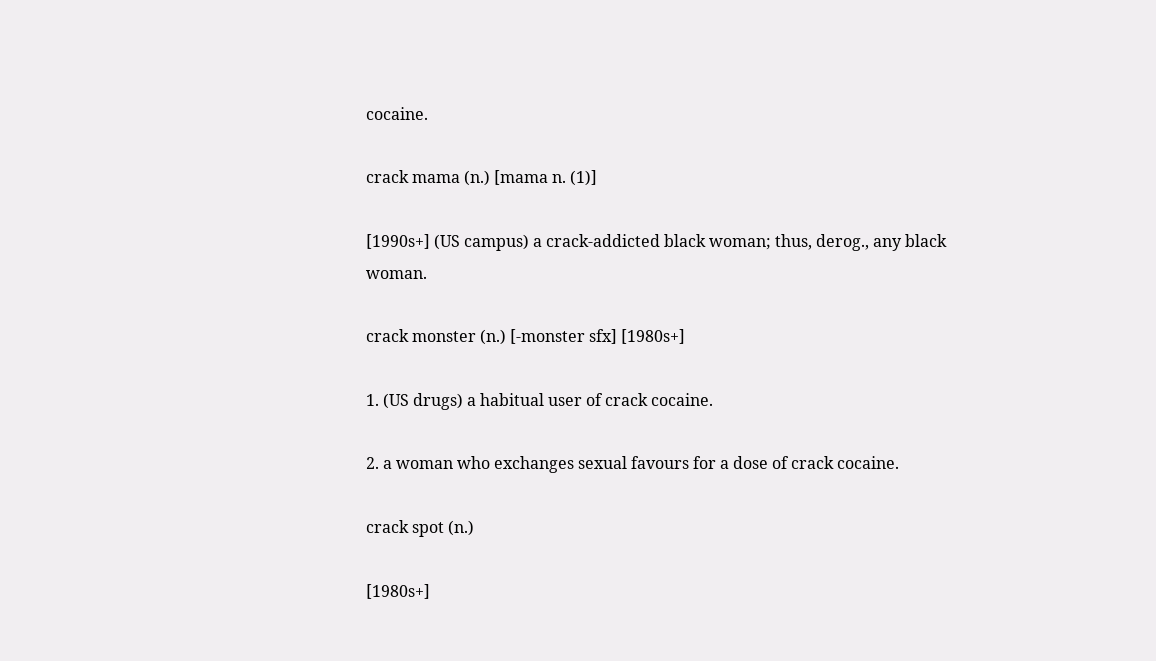cocaine.

crack mama (n.) [mama n. (1)]

[1990s+] (US campus) a crack-addicted black woman; thus, derog., any black woman.

crack monster (n.) [-monster sfx] [1980s+]

1. (US drugs) a habitual user of crack cocaine.

2. a woman who exchanges sexual favours for a dose of crack cocaine.

crack spot (n.)

[1980s+]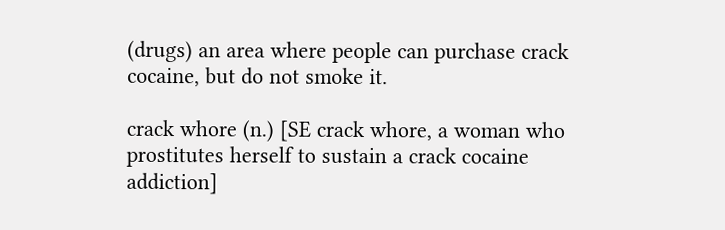(drugs) an area where people can purchase crack cocaine, but do not smoke it.

crack whore (n.) [SE crack whore, a woman who prostitutes herself to sustain a crack cocaine addiction]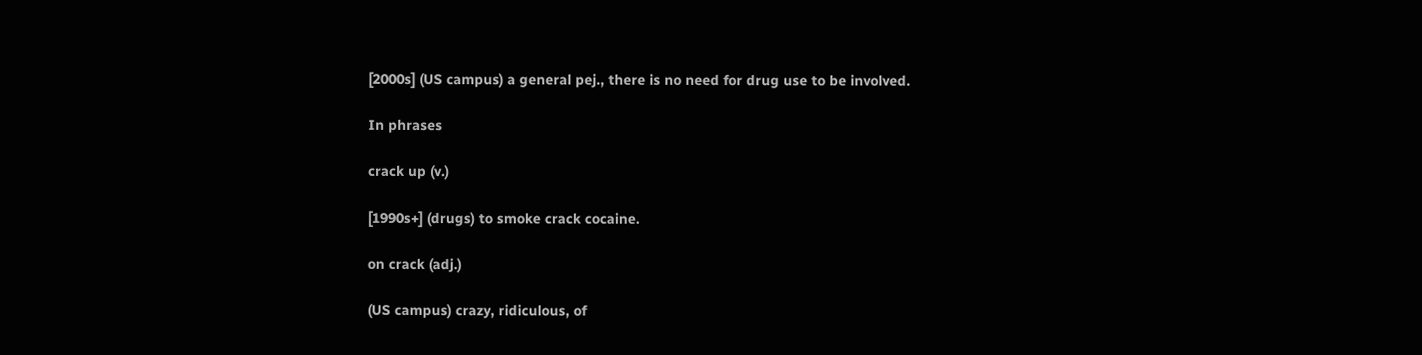[2000s] (US campus) a general pej., there is no need for drug use to be involved.

In phrases

crack up (v.)

[1990s+] (drugs) to smoke crack cocaine.

on crack (adj.)

(US campus) crazy, ridiculous, of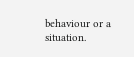behaviour or a situation.